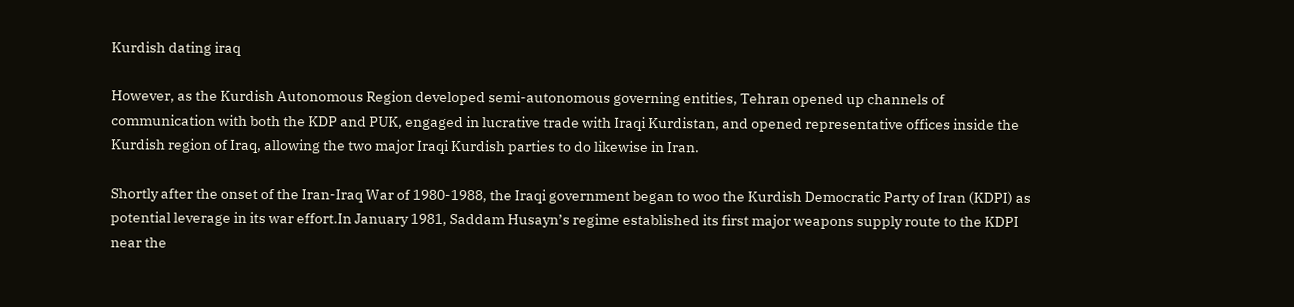Kurdish dating iraq

However, as the Kurdish Autonomous Region developed semi-autonomous governing entities, Tehran opened up channels of communication with both the KDP and PUK, engaged in lucrative trade with Iraqi Kurdistan, and opened representative offices inside the Kurdish region of Iraq, allowing the two major Iraqi Kurdish parties to do likewise in Iran.

Shortly after the onset of the Iran-Iraq War of 1980-1988, the Iraqi government began to woo the Kurdish Democratic Party of Iran (KDPI) as potential leverage in its war effort.In January 1981, Saddam Husayn’s regime established its first major weapons supply route to the KDPI near the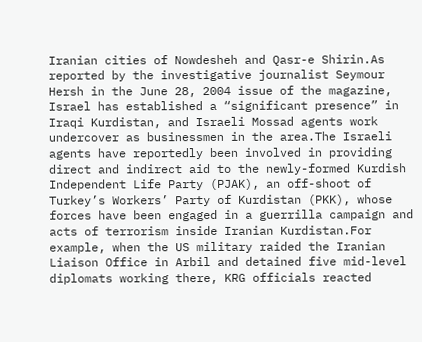Iranian cities of Nowdesheh and Qasr-e Shirin.As reported by the investigative journalist Seymour Hersh in the June 28, 2004 issue of the magazine, Israel has established a “significant presence” in Iraqi Kurdistan, and Israeli Mossad agents work undercover as businessmen in the area.The Israeli agents have reportedly been involved in providing direct and indirect aid to the newly-formed Kurdish Independent Life Party (PJAK), an off-shoot of Turkey’s Workers’ Party of Kurdistan (PKK), whose forces have been engaged in a guerrilla campaign and acts of terrorism inside Iranian Kurdistan.For example, when the US military raided the Iranian Liaison Office in Arbil and detained five mid-level diplomats working there, KRG officials reacted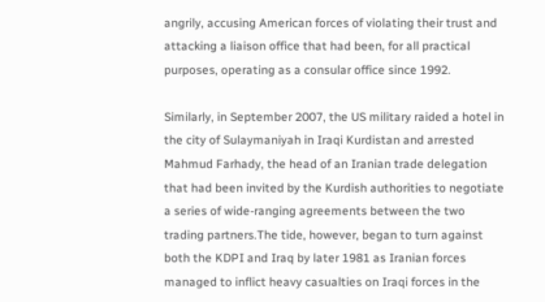angrily, accusing American forces of violating their trust and attacking a liaison office that had been, for all practical purposes, operating as a consular office since 1992.

Similarly, in September 2007, the US military raided a hotel in the city of Sulaymaniyah in Iraqi Kurdistan and arrested Mahmud Farhady, the head of an Iranian trade delegation that had been invited by the Kurdish authorities to negotiate a series of wide-ranging agreements between the two trading partners.The tide, however, began to turn against both the KDPI and Iraq by later 1981 as Iranian forces managed to inflict heavy casualties on Iraqi forces in the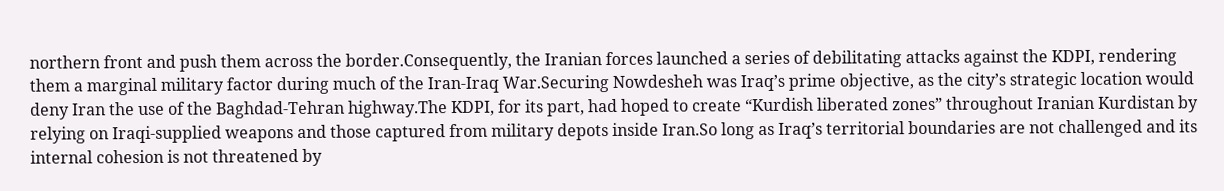northern front and push them across the border.Consequently, the Iranian forces launched a series of debilitating attacks against the KDPI, rendering them a marginal military factor during much of the Iran-Iraq War.Securing Nowdesheh was Iraq’s prime objective, as the city’s strategic location would deny Iran the use of the Baghdad-Tehran highway.The KDPI, for its part, had hoped to create “Kurdish liberated zones” throughout Iranian Kurdistan by relying on Iraqi-supplied weapons and those captured from military depots inside Iran.So long as Iraq’s territorial boundaries are not challenged and its internal cohesion is not threatened by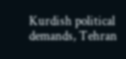Kurdish political demands, Tehran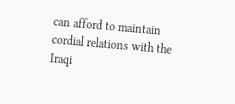can afford to maintain cordial relations with the Iraqi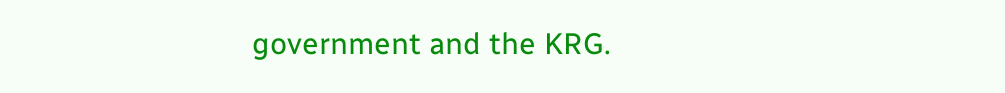government and the KRG.